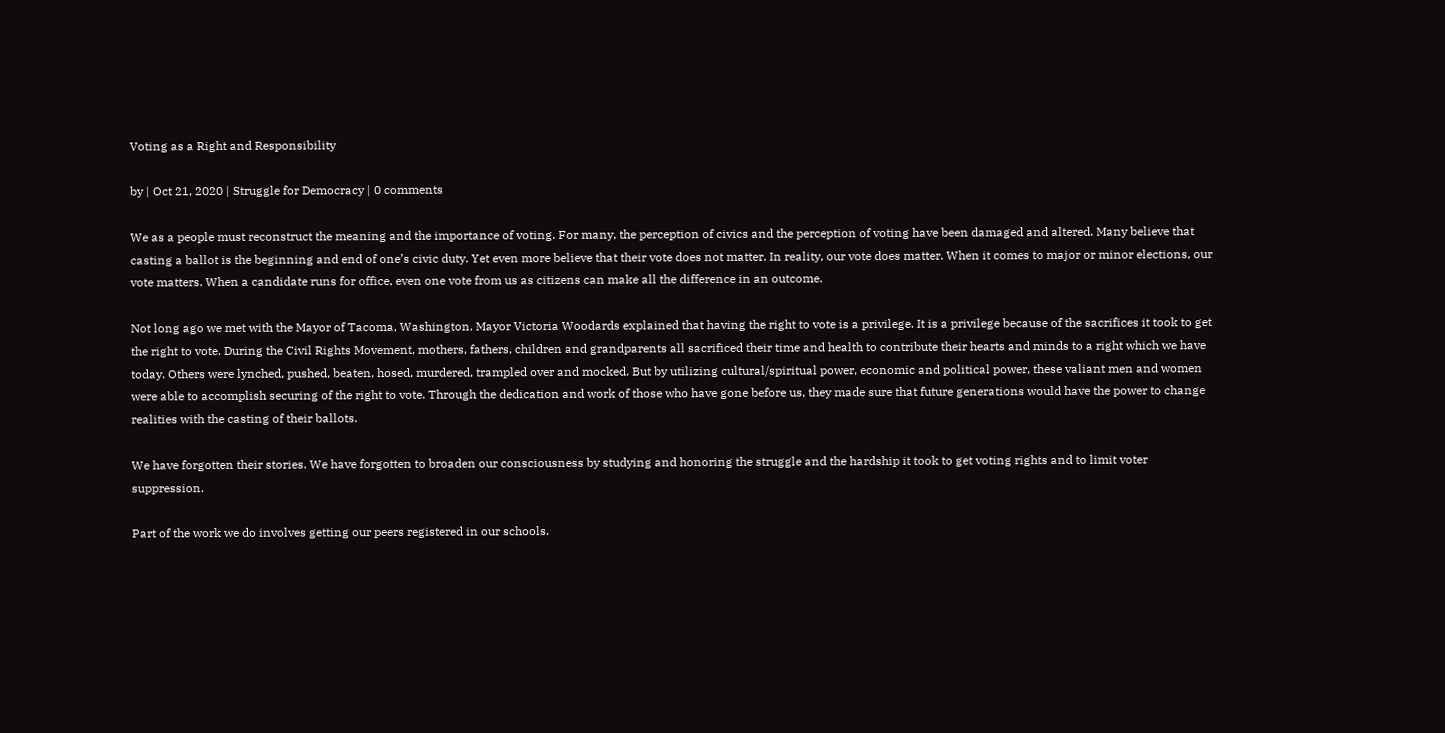Voting as a Right and Responsibility

by | Oct 21, 2020 | Struggle for Democracy | 0 comments

We as a people must reconstruct the meaning and the importance of voting. For many, the perception of civics and the perception of voting have been damaged and altered. Many believe that casting a ballot is the beginning and end of one’s civic duty. Yet even more believe that their vote does not matter. In reality, our vote does matter. When it comes to major or minor elections, our vote matters. When a candidate runs for office, even one vote from us as citizens can make all the difference in an outcome.

Not long ago we met with the Mayor of Tacoma, Washington. Mayor Victoria Woodards explained that having the right to vote is a privilege. It is a privilege because of the sacrifices it took to get the right to vote. During the Civil Rights Movement, mothers, fathers, children and grandparents all sacrificed their time and health to contribute their hearts and minds to a right which we have today. Others were lynched, pushed, beaten, hosed, murdered, trampled over and mocked. But by utilizing cultural/spiritual power, economic and political power, these valiant men and women were able to accomplish securing of the right to vote. Through the dedication and work of those who have gone before us, they made sure that future generations would have the power to change realities with the casting of their ballots.

We have forgotten their stories. We have forgotten to broaden our consciousness by studying and honoring the struggle and the hardship it took to get voting rights and to limit voter suppression.

Part of the work we do involves getting our peers registered in our schools.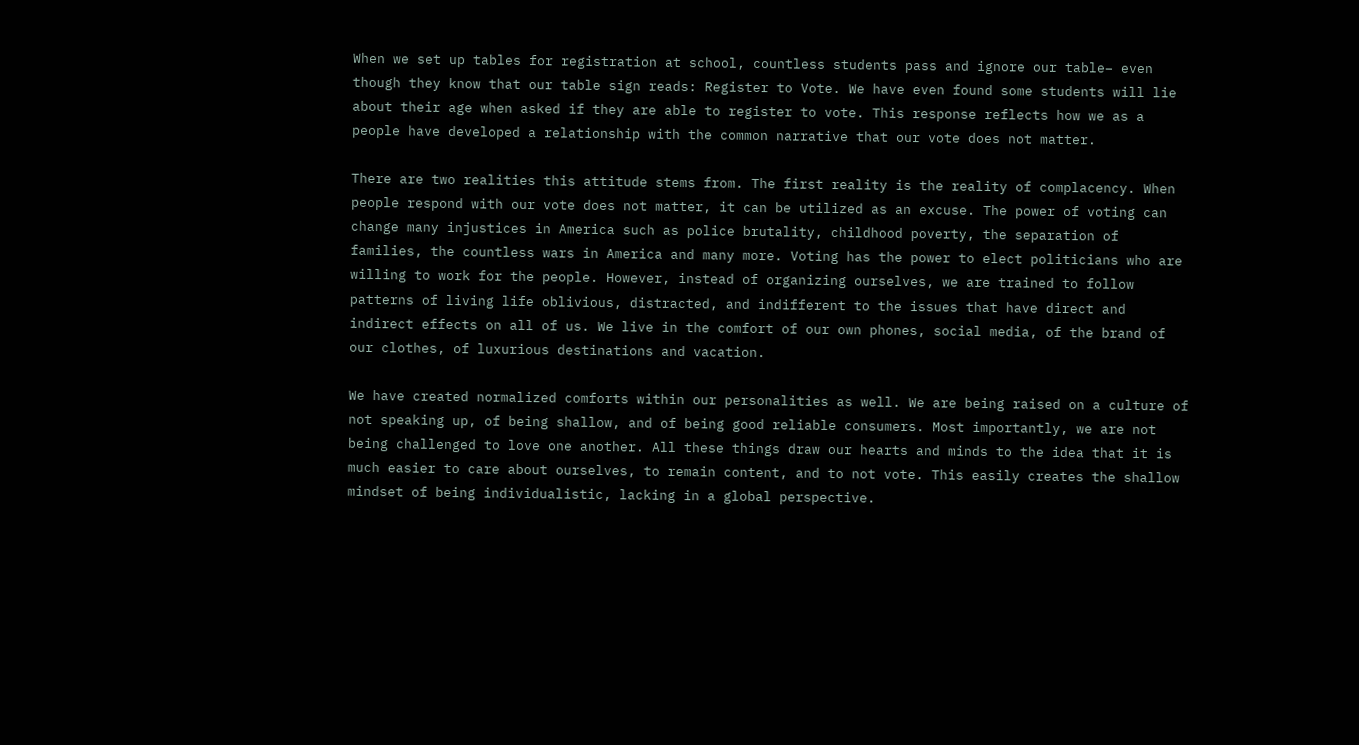When we set up tables for registration at school, countless students pass and ignore our table– even though they know that our table sign reads: Register to Vote. We have even found some students will lie about their age when asked if they are able to register to vote. This response reflects how we as a people have developed a relationship with the common narrative that our vote does not matter.

There are two realities this attitude stems from. The first reality is the reality of complacency. When people respond with our vote does not matter, it can be utilized as an excuse. The power of voting can change many injustices in America such as police brutality, childhood poverty, the separation of families, the countless wars in America and many more. Voting has the power to elect politicians who are willing to work for the people. However, instead of organizing ourselves, we are trained to follow patterns of living life oblivious, distracted, and indifferent to the issues that have direct and indirect effects on all of us. We live in the comfort of our own phones, social media, of the brand of our clothes, of luxurious destinations and vacation.

We have created normalized comforts within our personalities as well. We are being raised on a culture of not speaking up, of being shallow, and of being good reliable consumers. Most importantly, we are not being challenged to love one another. All these things draw our hearts and minds to the idea that it is much easier to care about ourselves, to remain content, and to not vote. This easily creates the shallow mindset of being individualistic, lacking in a global perspective.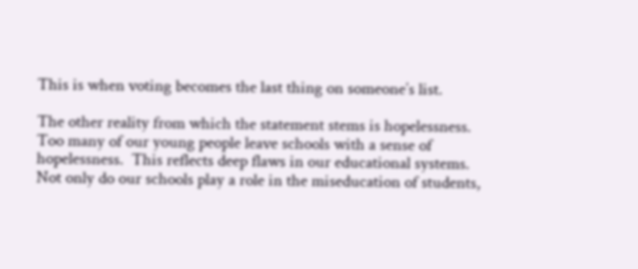This is when voting becomes the last thing on someone’s list.

The other reality from which the statement stems is hopelessness. Too many of our young people leave schools with a sense of hopelessness.  This reflects deep flaws in our educational systems.  Not only do our schools play a role in the miseducation of students,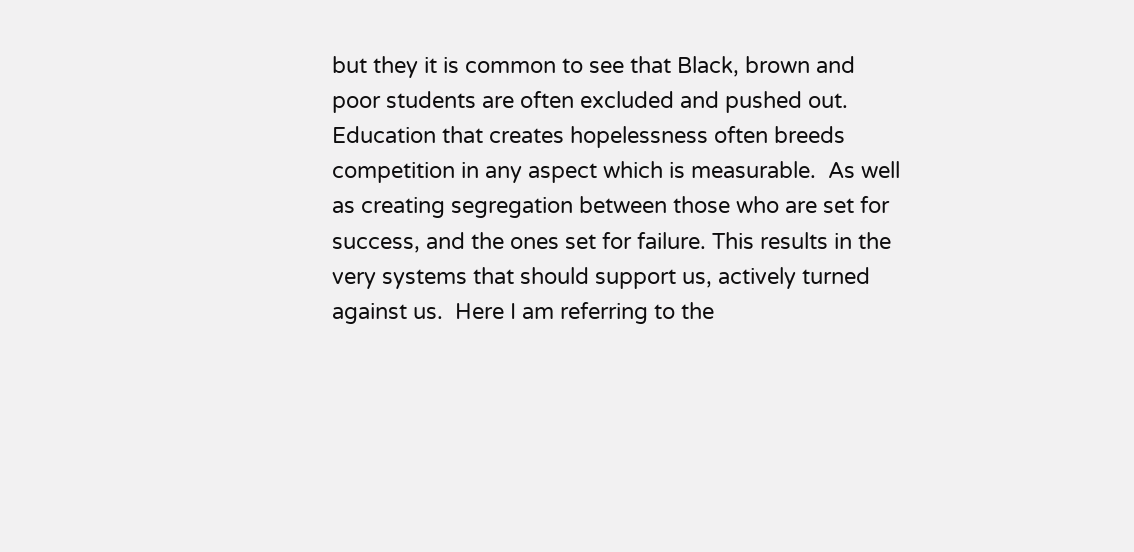but they it is common to see that Black, brown and poor students are often excluded and pushed out. Education that creates hopelessness often breeds competition in any aspect which is measurable.  As well as creating segregation between those who are set for success, and the ones set for failure. This results in the very systems that should support us, actively turned against us.  Here I am referring to the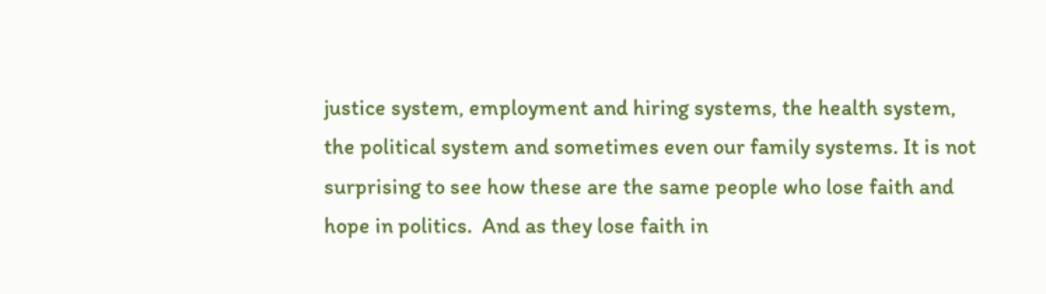justice system, employment and hiring systems, the health system, the political system and sometimes even our family systems. It is not surprising to see how these are the same people who lose faith and hope in politics.  And as they lose faith in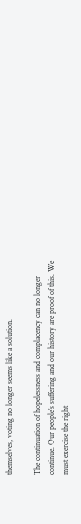themselves, voting no longer seems like a solution.

The continuation of hopelessness and complacency can no longer continue. Our people’s suffering and our history are proof of this. We must exercise the right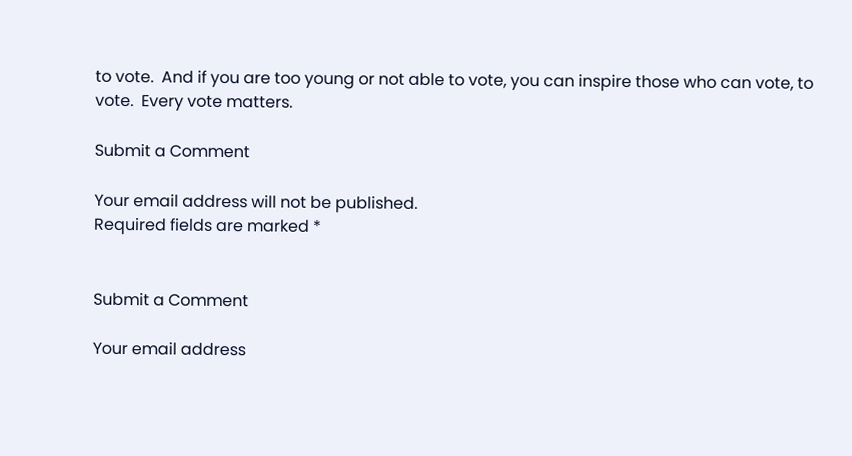to vote.  And if you are too young or not able to vote, you can inspire those who can vote, to vote.  Every vote matters.

Submit a Comment

Your email address will not be published.
Required fields are marked *


Submit a Comment

Your email address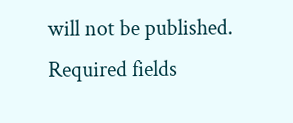will not be published. Required fields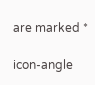are marked *

icon-angle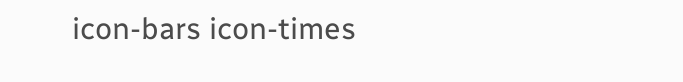icon-bars icon-times